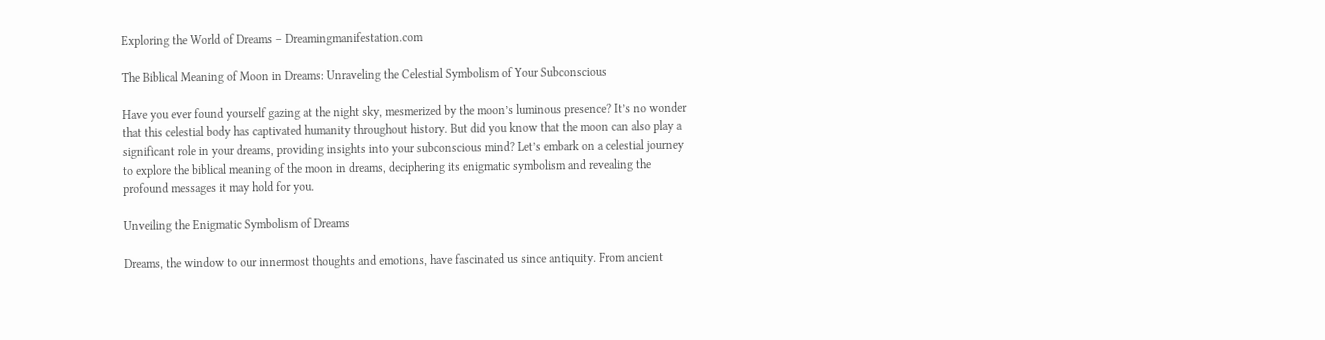Exploring the World of Dreams – Dreamingmanifestation.com

The Biblical Meaning of Moon in Dreams: Unraveling the Celestial Symbolism of Your Subconscious

Have you ever found yourself gazing at the night sky, mesmerized by the moon’s luminous presence? It’s no wonder that this celestial body has captivated humanity throughout history. But did you know that the moon can also play a significant role in your dreams, providing insights into your subconscious mind? Let’s embark on a celestial journey to explore the biblical meaning of the moon in dreams, deciphering its enigmatic symbolism and revealing the profound messages it may hold for you.

Unveiling the Enigmatic Symbolism of Dreams

Dreams, the window to our innermost thoughts and emotions, have fascinated us since antiquity. From ancient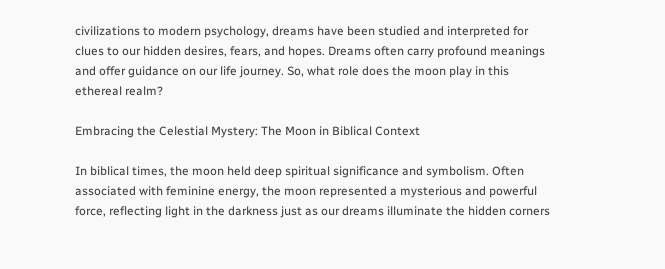civilizations to modern psychology, dreams have been studied and interpreted for clues to our hidden desires, fears, and hopes. Dreams often carry profound meanings and offer guidance on our life journey. So, what role does the moon play in this ethereal realm?

Embracing the Celestial Mystery: The Moon in Biblical Context

In biblical times, the moon held deep spiritual significance and symbolism. Often associated with feminine energy, the moon represented a mysterious and powerful force, reflecting light in the darkness just as our dreams illuminate the hidden corners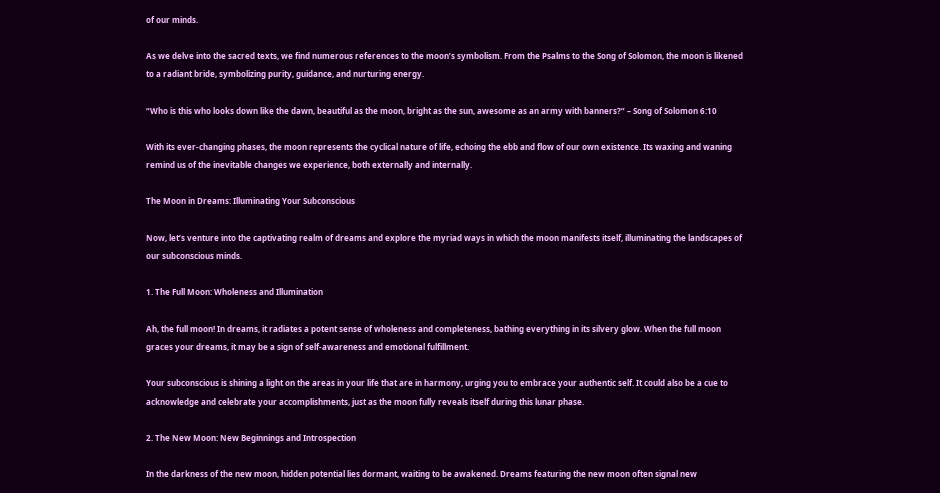of our minds.

As we delve into the sacred texts, we find numerous references to the moon’s symbolism. From the Psalms to the Song of Solomon, the moon is likened to a radiant bride, symbolizing purity, guidance, and nurturing energy.

“Who is this who looks down like the dawn, beautiful as the moon, bright as the sun, awesome as an army with banners?” – Song of Solomon 6:10

With its ever-changing phases, the moon represents the cyclical nature of life, echoing the ebb and flow of our own existence. Its waxing and waning remind us of the inevitable changes we experience, both externally and internally.

The Moon in Dreams: Illuminating Your Subconscious

Now, let’s venture into the captivating realm of dreams and explore the myriad ways in which the moon manifests itself, illuminating the landscapes of our subconscious minds.

1. The Full Moon: Wholeness and Illumination

Ah, the full moon! In dreams, it radiates a potent sense of wholeness and completeness, bathing everything in its silvery glow. When the full moon graces your dreams, it may be a sign of self-awareness and emotional fulfillment.

Your subconscious is shining a light on the areas in your life that are in harmony, urging you to embrace your authentic self. It could also be a cue to acknowledge and celebrate your accomplishments, just as the moon fully reveals itself during this lunar phase.

2. The New Moon: New Beginnings and Introspection

In the darkness of the new moon, hidden potential lies dormant, waiting to be awakened. Dreams featuring the new moon often signal new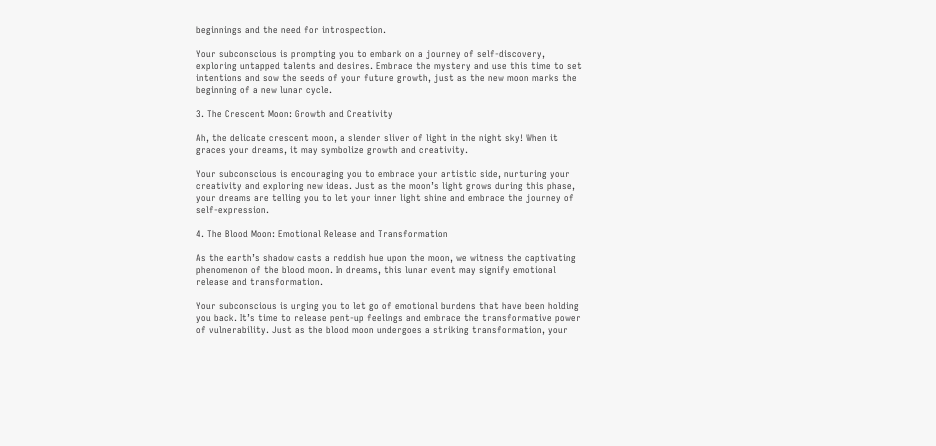beginnings and the need for introspection.

Your subconscious is prompting you to embark on a journey of self-discovery, exploring untapped talents and desires. Embrace the mystery and use this time to set intentions and sow the seeds of your future growth, just as the new moon marks the beginning of a new lunar cycle.

3. The Crescent Moon: Growth and Creativity

Ah, the delicate crescent moon, a slender sliver of light in the night sky! When it graces your dreams, it may symbolize growth and creativity.

Your subconscious is encouraging you to embrace your artistic side, nurturing your creativity and exploring new ideas. Just as the moon’s light grows during this phase, your dreams are telling you to let your inner light shine and embrace the journey of self-expression.

4. The Blood Moon: Emotional Release and Transformation

As the earth’s shadow casts a reddish hue upon the moon, we witness the captivating phenomenon of the blood moon. In dreams, this lunar event may signify emotional release and transformation.

Your subconscious is urging you to let go of emotional burdens that have been holding you back. It’s time to release pent-up feelings and embrace the transformative power of vulnerability. Just as the blood moon undergoes a striking transformation, your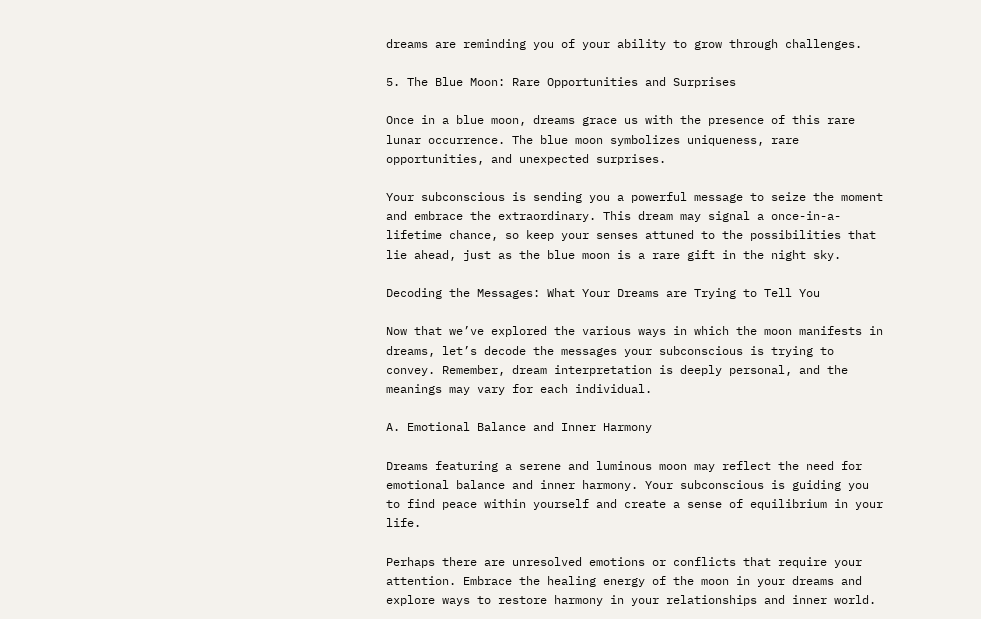dreams are reminding you of your ability to grow through challenges.

5. The Blue Moon: Rare Opportunities and Surprises

Once in a blue moon, dreams grace us with the presence of this rare lunar occurrence. The blue moon symbolizes uniqueness, rare opportunities, and unexpected surprises.

Your subconscious is sending you a powerful message to seize the moment and embrace the extraordinary. This dream may signal a once-in-a-lifetime chance, so keep your senses attuned to the possibilities that lie ahead, just as the blue moon is a rare gift in the night sky.

Decoding the Messages: What Your Dreams are Trying to Tell You

Now that we’ve explored the various ways in which the moon manifests in dreams, let’s decode the messages your subconscious is trying to convey. Remember, dream interpretation is deeply personal, and the meanings may vary for each individual.

A. Emotional Balance and Inner Harmony

Dreams featuring a serene and luminous moon may reflect the need for emotional balance and inner harmony. Your subconscious is guiding you to find peace within yourself and create a sense of equilibrium in your life.

Perhaps there are unresolved emotions or conflicts that require your attention. Embrace the healing energy of the moon in your dreams and explore ways to restore harmony in your relationships and inner world.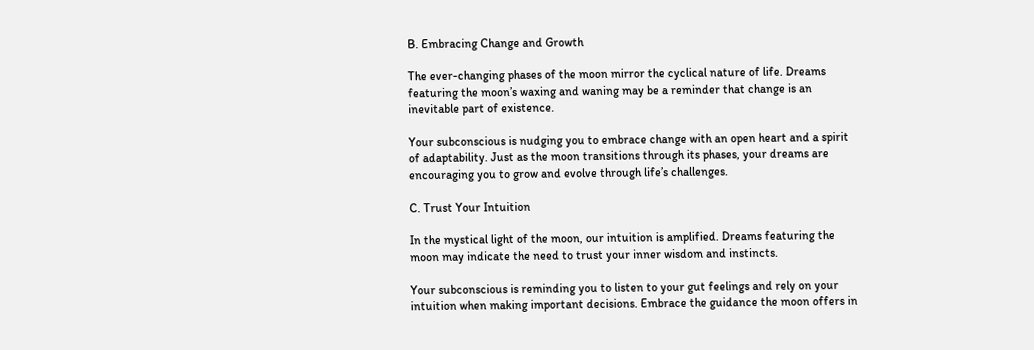B. Embracing Change and Growth

The ever-changing phases of the moon mirror the cyclical nature of life. Dreams featuring the moon’s waxing and waning may be a reminder that change is an inevitable part of existence.

Your subconscious is nudging you to embrace change with an open heart and a spirit of adaptability. Just as the moon transitions through its phases, your dreams are encouraging you to grow and evolve through life’s challenges.

C. Trust Your Intuition

In the mystical light of the moon, our intuition is amplified. Dreams featuring the moon may indicate the need to trust your inner wisdom and instincts.

Your subconscious is reminding you to listen to your gut feelings and rely on your intuition when making important decisions. Embrace the guidance the moon offers in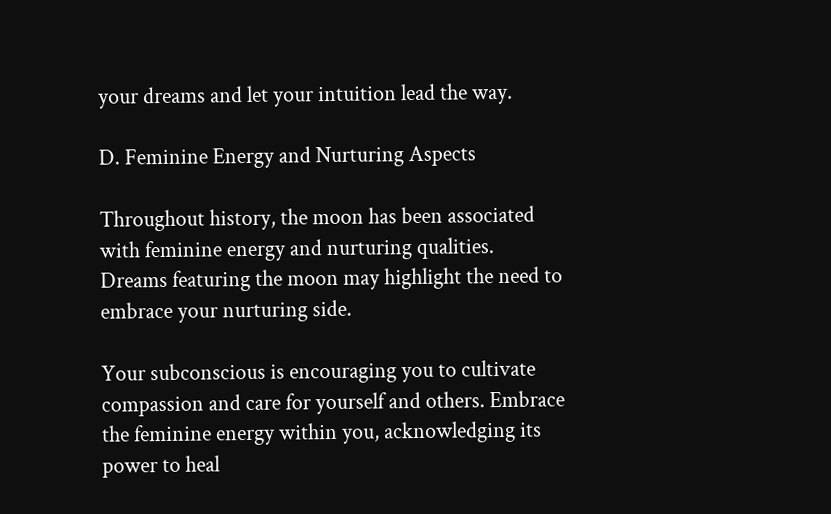your dreams and let your intuition lead the way.

D. Feminine Energy and Nurturing Aspects

Throughout history, the moon has been associated with feminine energy and nurturing qualities. Dreams featuring the moon may highlight the need to embrace your nurturing side.

Your subconscious is encouraging you to cultivate compassion and care for yourself and others. Embrace the feminine energy within you, acknowledging its power to heal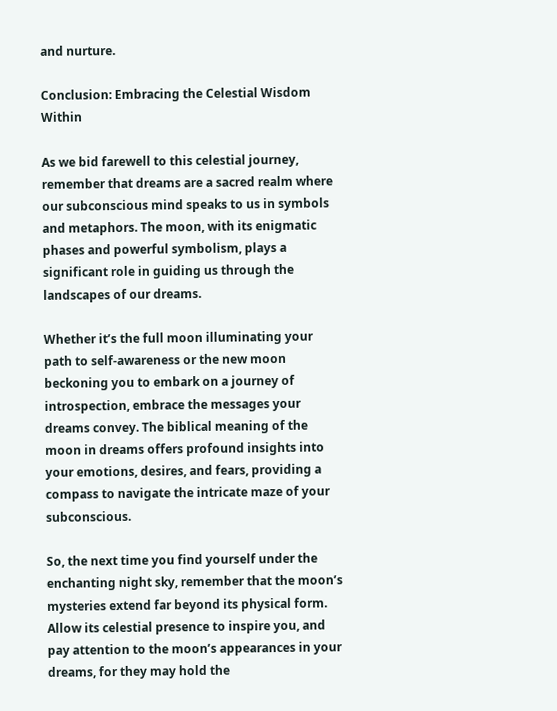and nurture.

Conclusion: Embracing the Celestial Wisdom Within

As we bid farewell to this celestial journey, remember that dreams are a sacred realm where our subconscious mind speaks to us in symbols and metaphors. The moon, with its enigmatic phases and powerful symbolism, plays a significant role in guiding us through the landscapes of our dreams.

Whether it’s the full moon illuminating your path to self-awareness or the new moon beckoning you to embark on a journey of introspection, embrace the messages your dreams convey. The biblical meaning of the moon in dreams offers profound insights into your emotions, desires, and fears, providing a compass to navigate the intricate maze of your subconscious.

So, the next time you find yourself under the enchanting night sky, remember that the moon’s mysteries extend far beyond its physical form. Allow its celestial presence to inspire you, and pay attention to the moon’s appearances in your dreams, for they may hold the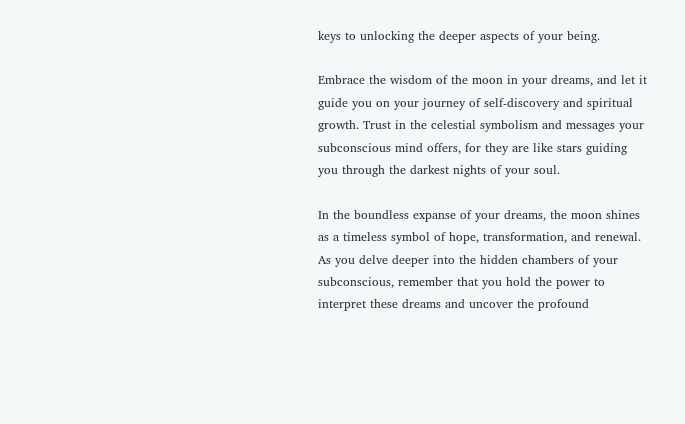keys to unlocking the deeper aspects of your being.

Embrace the wisdom of the moon in your dreams, and let it guide you on your journey of self-discovery and spiritual growth. Trust in the celestial symbolism and messages your subconscious mind offers, for they are like stars guiding you through the darkest nights of your soul.

In the boundless expanse of your dreams, the moon shines as a timeless symbol of hope, transformation, and renewal. As you delve deeper into the hidden chambers of your subconscious, remember that you hold the power to interpret these dreams and uncover the profound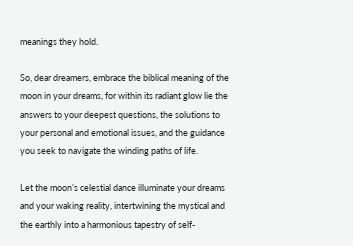meanings they hold.

So, dear dreamers, embrace the biblical meaning of the moon in your dreams, for within its radiant glow lie the answers to your deepest questions, the solutions to your personal and emotional issues, and the guidance you seek to navigate the winding paths of life.

Let the moon’s celestial dance illuminate your dreams and your waking reality, intertwining the mystical and the earthly into a harmonious tapestry of self-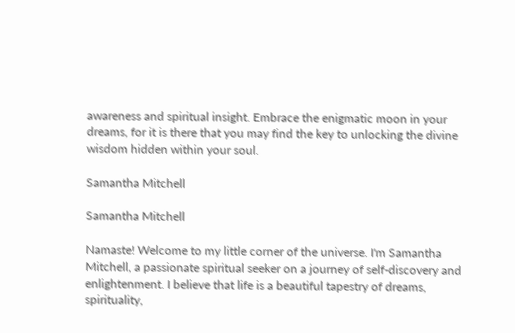awareness and spiritual insight. Embrace the enigmatic moon in your dreams, for it is there that you may find the key to unlocking the divine wisdom hidden within your soul.

Samantha Mitchell

Samantha Mitchell

Namaste! Welcome to my little corner of the universe. I'm Samantha Mitchell, a passionate spiritual seeker on a journey of self-discovery and enlightenment. I believe that life is a beautiful tapestry of dreams, spirituality,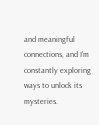and meaningful connections, and I'm constantly exploring ways to unlock its mysteries.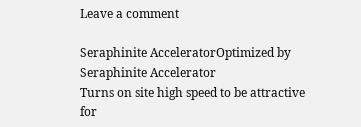Leave a comment

Seraphinite AcceleratorOptimized by Seraphinite Accelerator
Turns on site high speed to be attractive for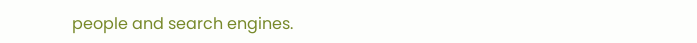people and search engines.